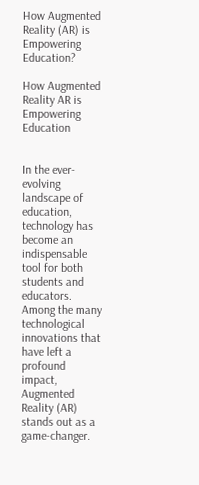How Augmented Reality (AR) is Empowering Education?

How Augmented Reality AR is Empowering Education


In the ever-evolving landscape of education, technology has become an indispensable tool for both students and educators. Among the many technological innovations that have left a profound impact, Augmented Reality (AR) stands out as a game-changer.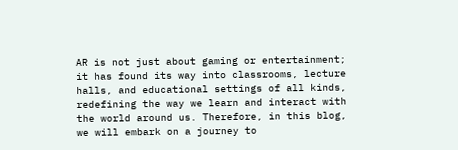AR is not just about gaming or entertainment; it has found its way into classrooms, lecture halls, and educational settings of all kinds, redefining the way we learn and interact with the world around us. Therefore, in this blog, we will embark on a journey to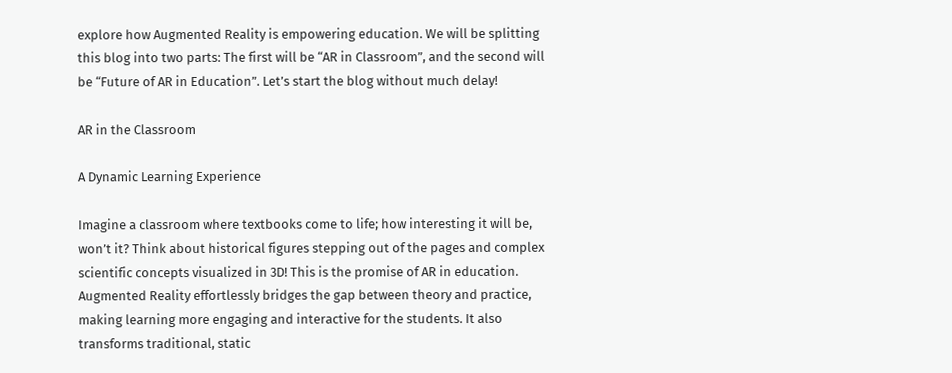explore how Augmented Reality is empowering education. We will be splitting this blog into two parts: The first will be “AR in Classroom”, and the second will be “Future of AR in Education”. Let’s start the blog without much delay!

AR in the Classroom

A Dynamic Learning Experience

Imagine a classroom where textbooks come to life; how interesting it will be, won’t it? Think about historical figures stepping out of the pages and complex scientific concepts visualized in 3D! This is the promise of AR in education. Augmented Reality effortlessly bridges the gap between theory and practice, making learning more engaging and interactive for the students. It also transforms traditional, static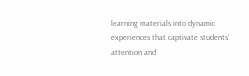learning materials into dynamic experiences that captivate students’ attention and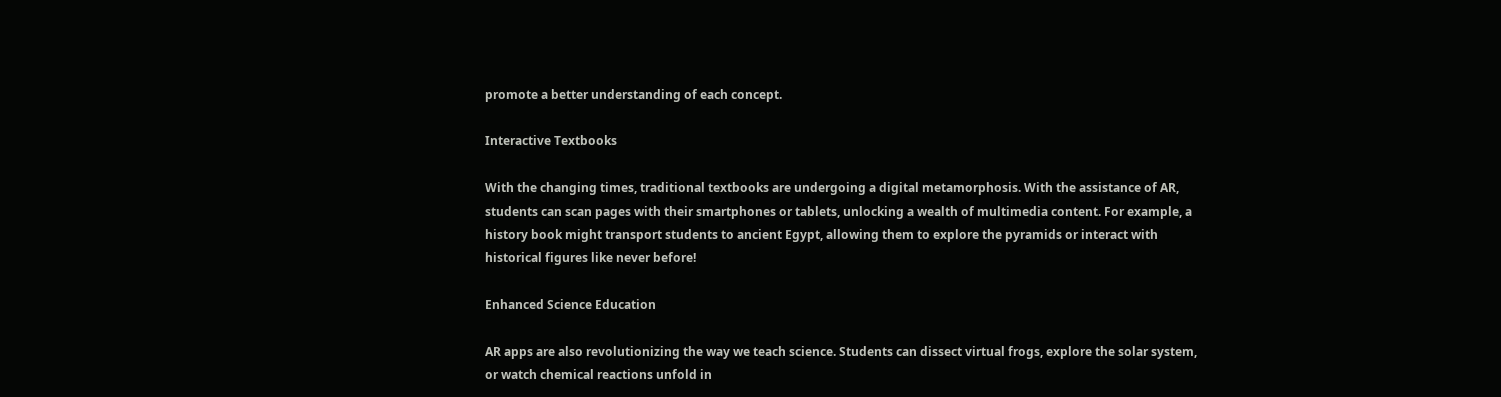promote a better understanding of each concept.

Interactive Textbooks

With the changing times, traditional textbooks are undergoing a digital metamorphosis. With the assistance of AR, students can scan pages with their smartphones or tablets, unlocking a wealth of multimedia content. For example, a history book might transport students to ancient Egypt, allowing them to explore the pyramids or interact with historical figures like never before!

Enhanced Science Education

AR apps are also revolutionizing the way we teach science. Students can dissect virtual frogs, explore the solar system, or watch chemical reactions unfold in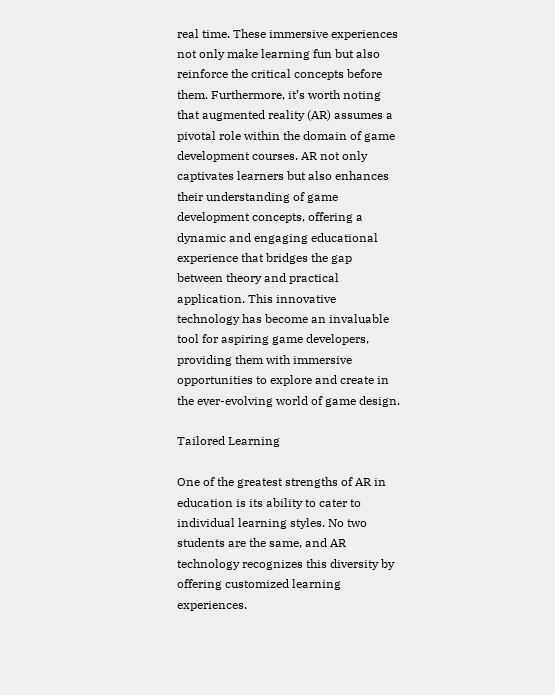real time. These immersive experiences not only make learning fun but also reinforce the critical concepts before them. Furthermore, it’s worth noting that augmented reality (AR) assumes a pivotal role within the domain of game development courses. AR not only captivates learners but also enhances their understanding of game development concepts, offering a dynamic and engaging educational experience that bridges the gap between theory and practical application. This innovative technology has become an invaluable tool for aspiring game developers, providing them with immersive opportunities to explore and create in the ever-evolving world of game design.

Tailored Learning

One of the greatest strengths of AR in education is its ability to cater to individual learning styles. No two students are the same, and AR technology recognizes this diversity by offering customized learning experiences.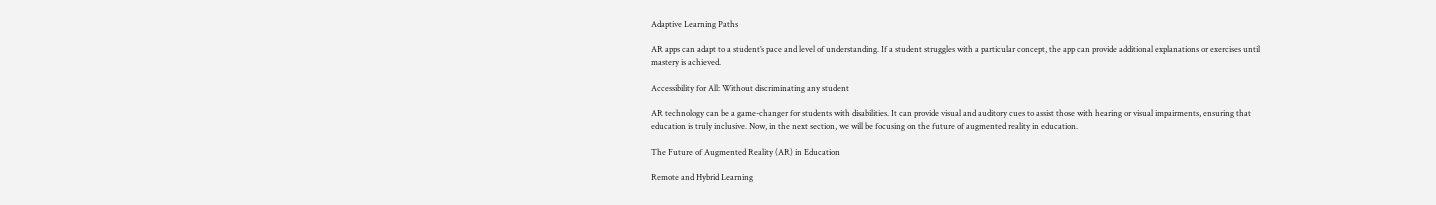Adaptive Learning Paths

AR apps can adapt to a student’s pace and level of understanding. If a student struggles with a particular concept, the app can provide additional explanations or exercises until mastery is achieved.

Accessibility for All: Without discriminating any student

AR technology can be a game-changer for students with disabilities. It can provide visual and auditory cues to assist those with hearing or visual impairments, ensuring that education is truly inclusive. Now, in the next section, we will be focusing on the future of augmented reality in education.

The Future of Augmented Reality (AR) in Education

Remote and Hybrid Learning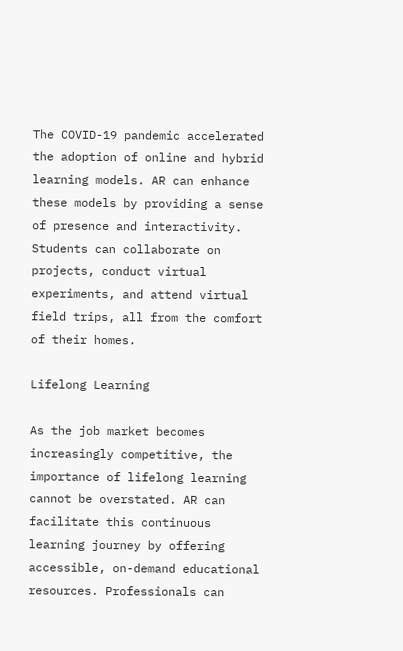The COVID-19 pandemic accelerated the adoption of online and hybrid learning models. AR can enhance these models by providing a sense of presence and interactivity. Students can collaborate on projects, conduct virtual experiments, and attend virtual field trips, all from the comfort of their homes.

Lifelong Learning

As the job market becomes increasingly competitive, the importance of lifelong learning cannot be overstated. AR can facilitate this continuous learning journey by offering accessible, on-demand educational resources. Professionals can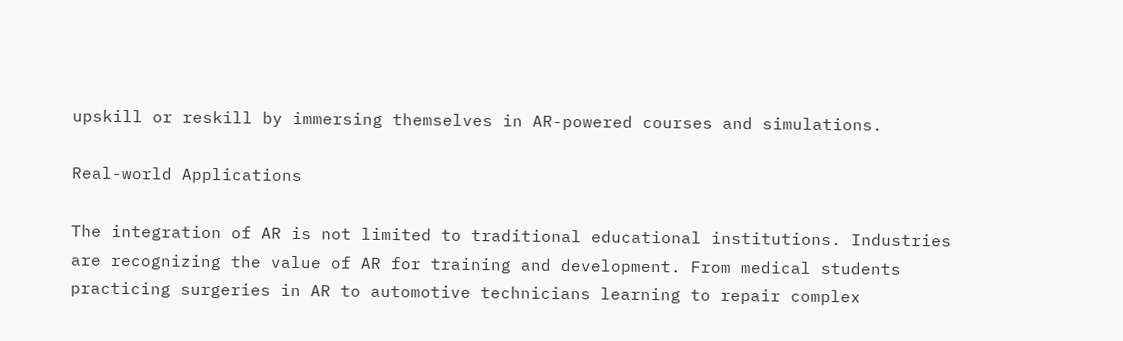upskill or reskill by immersing themselves in AR-powered courses and simulations.

Real-world Applications

The integration of AR is not limited to traditional educational institutions. Industries are recognizing the value of AR for training and development. From medical students practicing surgeries in AR to automotive technicians learning to repair complex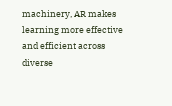machinery, AR makes learning more effective and efficient across diverse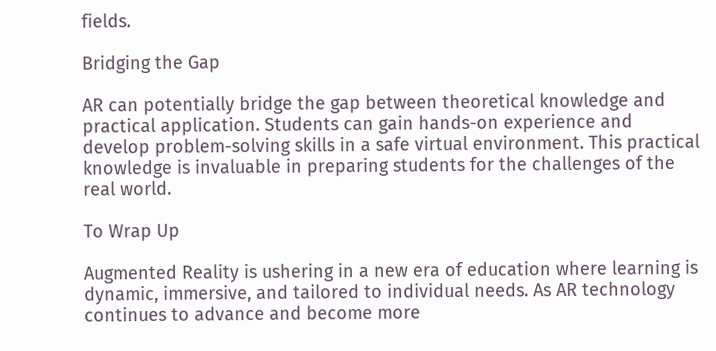fields.

Bridging the Gap

AR can potentially bridge the gap between theoretical knowledge and practical application. Students can gain hands-on experience and develop problem-solving skills in a safe virtual environment. This practical knowledge is invaluable in preparing students for the challenges of the real world.

To Wrap Up

Augmented Reality is ushering in a new era of education where learning is dynamic, immersive, and tailored to individual needs. As AR technology continues to advance and become more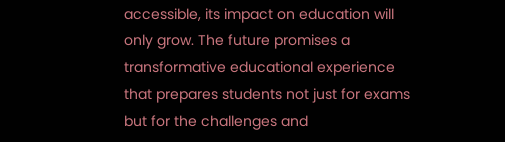accessible, its impact on education will only grow. The future promises a transformative educational experience that prepares students not just for exams but for the challenges and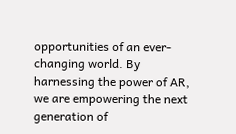opportunities of an ever-changing world. By harnessing the power of AR, we are empowering the next generation of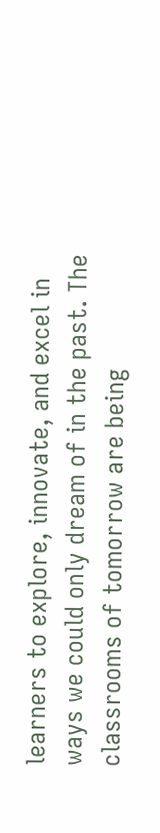learners to explore, innovate, and excel in ways we could only dream of in the past. The classrooms of tomorrow are being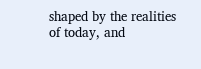shaped by the realities of today, and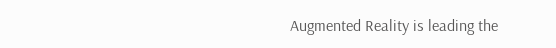Augmented Reality is leading the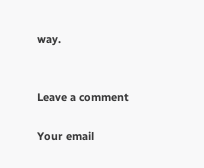way.


Leave a comment

Your email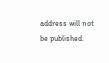address will not be published.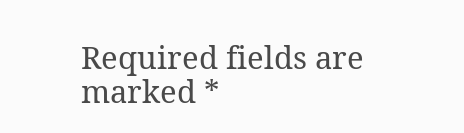Required fields are marked *